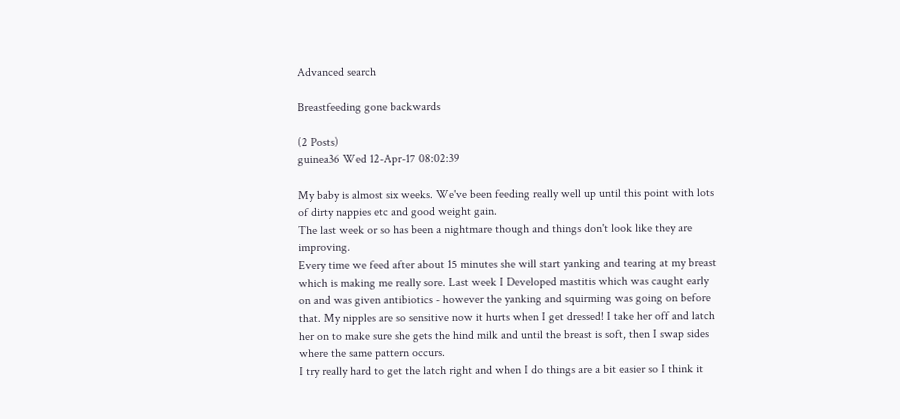Advanced search

Breastfeeding gone backwards

(2 Posts)
guinea36 Wed 12-Apr-17 08:02:39

My baby is almost six weeks. We've been feeding really well up until this point with lots of dirty nappies etc and good weight gain.
The last week or so has been a nightmare though and things don't look like they are improving.
Every time we feed after about 15 minutes she will start yanking and tearing at my breast which is making me really sore. Last week I Developed mastitis which was caught early on and was given antibiotics - however the yanking and squirming was going on before that. My nipples are so sensitive now it hurts when I get dressed! I take her off and latch her on to make sure she gets the hind milk and until the breast is soft, then I swap sides where the same pattern occurs.
I try really hard to get the latch right and when I do things are a bit easier so I think it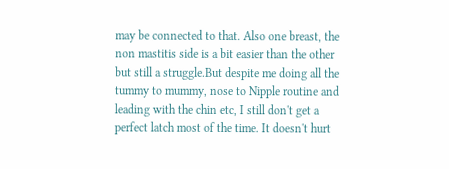may be connected to that. Also one breast, the non mastitis side is a bit easier than the other but still a struggle.But despite me doing all the tummy to mummy, nose to Nipple routine and leading with the chin etc, I still don't get a perfect latch most of the time. It doesn't hurt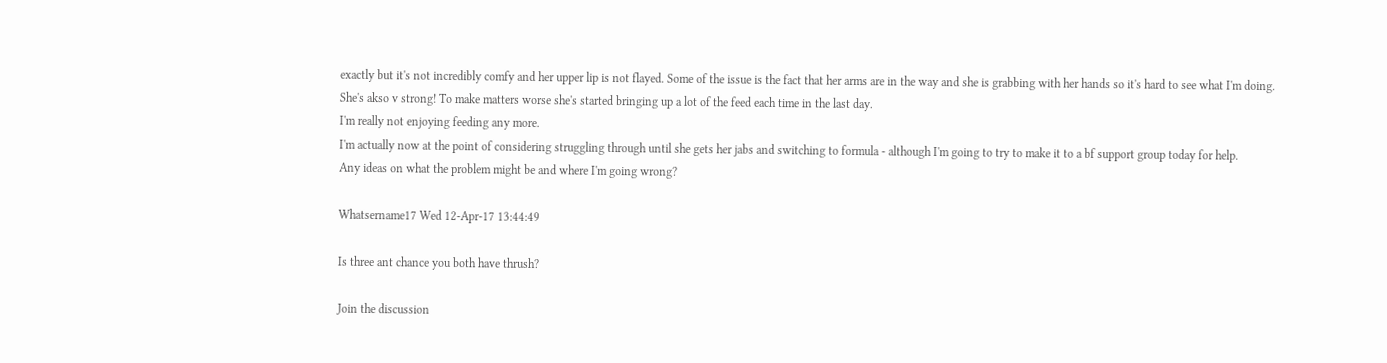exactly but it's not incredibly comfy and her upper lip is not flayed. Some of the issue is the fact that her arms are in the way and she is grabbing with her hands so it's hard to see what I'm doing. She's akso v strong! To make matters worse she's started bringing up a lot of the feed each time in the last day.
I'm really not enjoying feeding any more.
I'm actually now at the point of considering struggling through until she gets her jabs and switching to formula - although I'm going to try to make it to a bf support group today for help.
Any ideas on what the problem might be and where I'm going wrong?

Whatsername17 Wed 12-Apr-17 13:44:49

Is three ant chance you both have thrush?

Join the discussion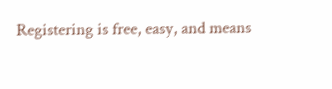Registering is free, easy, and means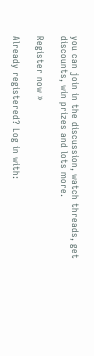you can join in the discussion, watch threads, get discounts, win prizes and lots more.

Register now »

Already registered? Log in with: